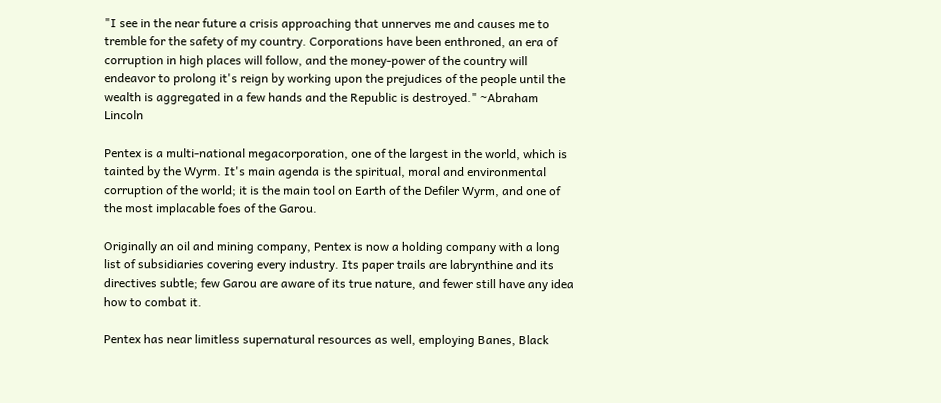"I see in the near future a crisis approaching that unnerves me and causes me to tremble for the safety of my country. Corporations have been enthroned, an era of corruption in high places will follow, and the money-power of the country will endeavor to prolong it's reign by working upon the prejudices of the people until the wealth is aggregated in a few hands and the Republic is destroyed." ~Abraham Lincoln

Pentex is a multi-national megacorporation, one of the largest in the world, which is tainted by the Wyrm. It's main agenda is the spiritual, moral and environmental corruption of the world; it is the main tool on Earth of the Defiler Wyrm, and one of the most implacable foes of the Garou.

Originally an oil and mining company, Pentex is now a holding company with a long list of subsidiaries covering every industry. Its paper trails are labrynthine and its directives subtle; few Garou are aware of its true nature, and fewer still have any idea how to combat it.

Pentex has near limitless supernatural resources as well, employing Banes, Black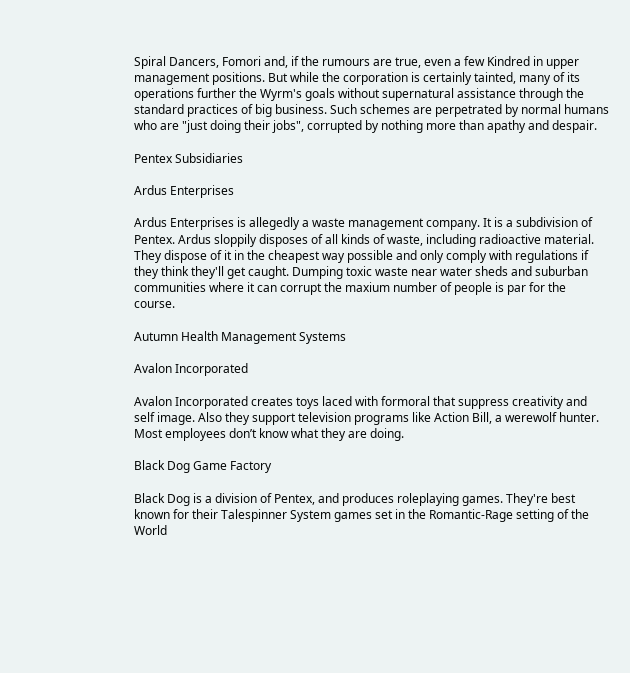Spiral Dancers, Fomori and, if the rumours are true, even a few Kindred in upper management positions. But while the corporation is certainly tainted, many of its operations further the Wyrm's goals without supernatural assistance through the standard practices of big business. Such schemes are perpetrated by normal humans who are "just doing their jobs", corrupted by nothing more than apathy and despair.

Pentex Subsidiaries

Ardus Enterprises

Ardus Enterprises is allegedly a waste management company. It is a subdivision of Pentex. Ardus sloppily disposes of all kinds of waste, including radioactive material. They dispose of it in the cheapest way possible and only comply with regulations if they think they'll get caught. Dumping toxic waste near water sheds and suburban communities where it can corrupt the maxium number of people is par for the course.

Autumn Health Management Systems

Avalon Incorporated

Avalon Incorporated creates toys laced with formoral that suppress creativity and self image. Also they support television programs like Action Bill, a werewolf hunter. Most employees don’t know what they are doing.

Black Dog Game Factory

Black Dog is a division of Pentex, and produces roleplaying games. They're best known for their Talespinner System games set in the Romantic-Rage setting of the World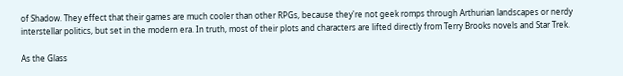of Shadow. They effect that their games are much cooler than other RPGs, because they're not geek romps through Arthurian landscapes or nerdy interstellar politics, but set in the modern era. In truth, most of their plots and characters are lifted directly from Terry Brooks novels and Star Trek.

As the Glass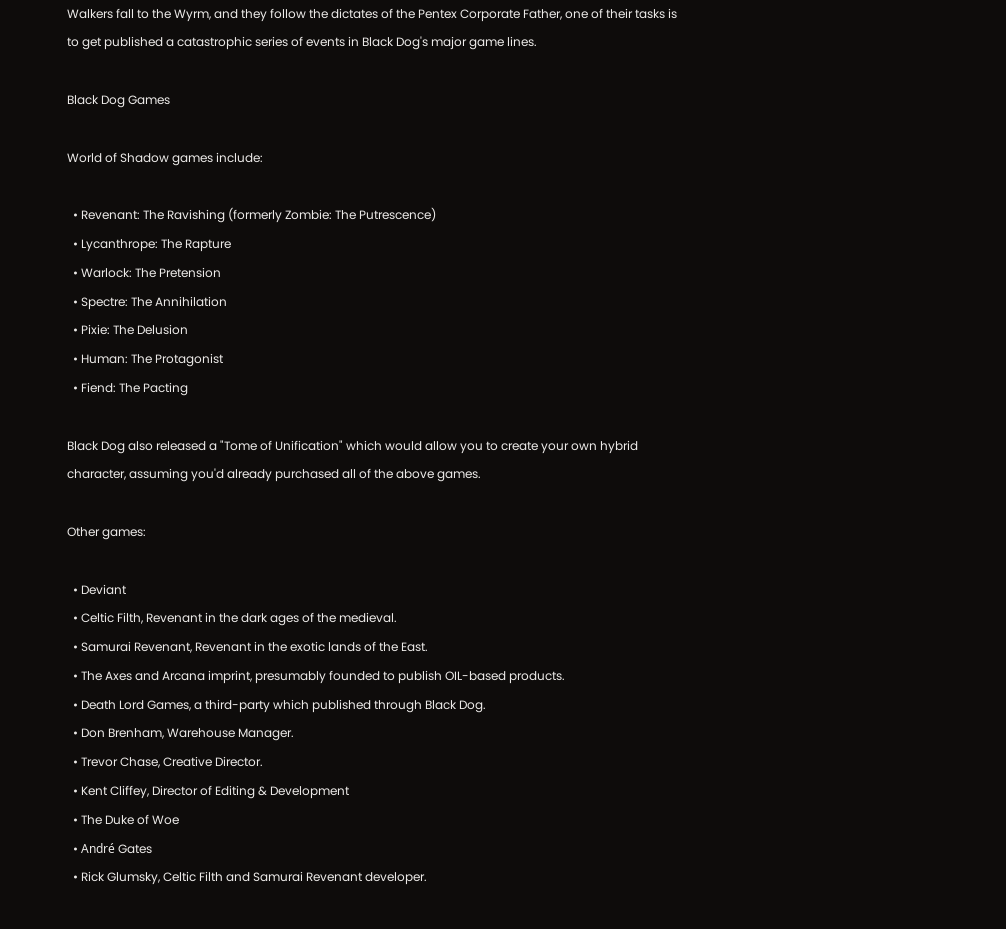Walkers fall to the Wyrm, and they follow the dictates of the Pentex Corporate Father, one of their tasks is to get published a catastrophic series of events in Black Dog's major game lines.

Black Dog Games

World of Shadow games include:

  • Revenant: The Ravishing (formerly Zombie: The Putrescence)
  • Lycanthrope: The Rapture
  • Warlock: The Pretension
  • Spectre: The Annihilation
  • Pixie: The Delusion
  • Human: The Protagonist
  • Fiend: The Pacting

Black Dog also released a "Tome of Unification" which would allow you to create your own hybrid character, assuming you'd already purchased all of the above games.

Other games:

  • Deviant
  • Celtic Filth, Revenant in the dark ages of the medieval.
  • Samurai Revenant, Revenant in the exotic lands of the East.
  • The Axes and Arcana imprint, presumably founded to publish OIL-based products.
  • Death Lord Games, a third-party which published through Black Dog.
  • Don Brenham, Warehouse Manager.
  • Trevor Chase, Creative Director.
  • Kent Cliffey, Director of Editing & Development
  • The Duke of Woe
  • André Gates
  • Rick Glumsky, Celtic Filth and Samurai Revenant developer.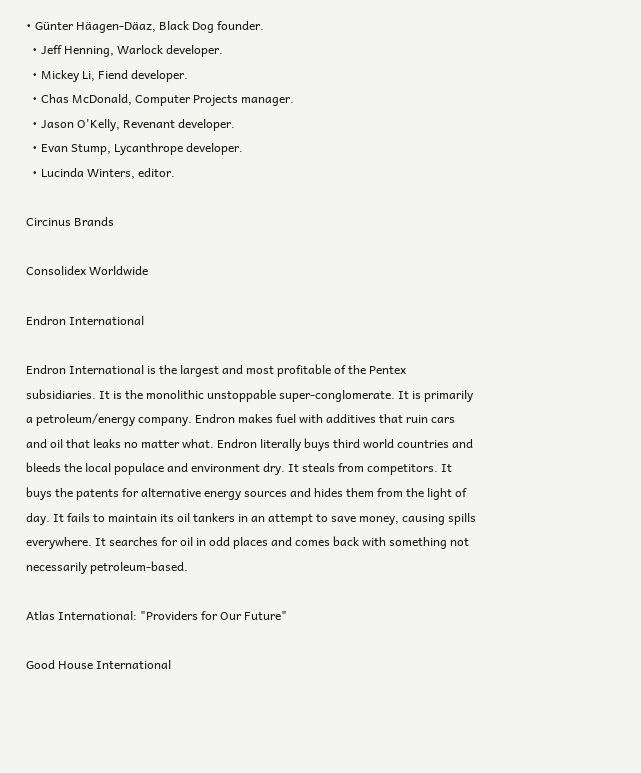• Günter Häagen-Däaz, Black Dog founder.
  • Jeff Henning, Warlock developer.
  • Mickey Li, Fiend developer.
  • Chas McDonald, Computer Projects manager.
  • Jason O'Kelly, Revenant developer.
  • Evan Stump, Lycanthrope developer.
  • Lucinda Winters, editor.

Circinus Brands

Consolidex Worldwide

Endron International

Endron International is the largest and most profitable of the Pentex subsidiaries. It is the monolithic unstoppable super-conglomerate. It is primarily a petroleum/energy company. Endron makes fuel with additives that ruin cars and oil that leaks no matter what. Endron literally buys third world countries and bleeds the local populace and environment dry. It steals from competitors. It buys the patents for alternative energy sources and hides them from the light of day. It fails to maintain its oil tankers in an attempt to save money, causing spills everywhere. It searches for oil in odd places and comes back with something not necessarily petroleum-based.

Atlas International: "Providers for Our Future"

Good House International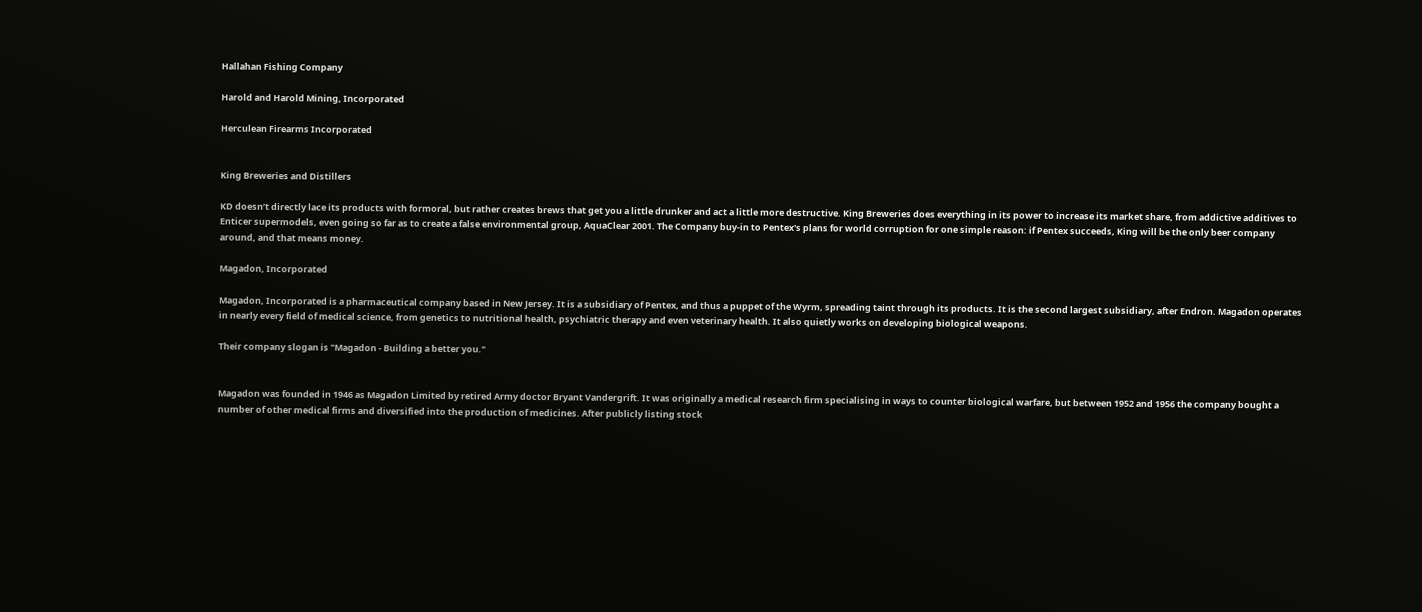Hallahan Fishing Company

Harold and Harold Mining, Incorporated

Herculean Firearms Incorporated


King Breweries and Distillers

KD doesn’t directly lace its products with formoral, but rather creates brews that get you a little drunker and act a little more destructive. King Breweries does everything in its power to increase its market share, from addictive additives to Enticer supermodels, even going so far as to create a false environmental group, AquaClear 2001. The Company buy-in to Pentex's plans for world corruption for one simple reason: if Pentex succeeds, King will be the only beer company around, and that means money.

Magadon, Incorporated

Magadon, Incorporated is a pharmaceutical company based in New Jersey. It is a subsidiary of Pentex, and thus a puppet of the Wyrm, spreading taint through its products. It is the second largest subsidiary, after Endron. Magadon operates in nearly every field of medical science, from genetics to nutritional health, psychiatric therapy and even veterinary health. It also quietly works on developing biological weapons.

Their company slogan is "Magadon - Building a better you."


Magadon was founded in 1946 as Magadon Limited by retired Army doctor Bryant Vandergrift. It was originally a medical research firm specialising in ways to counter biological warfare, but between 1952 and 1956 the company bought a number of other medical firms and diversified into the production of medicines. After publicly listing stock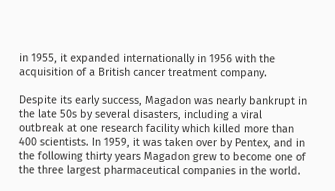in 1955, it expanded internationally in 1956 with the acquisition of a British cancer treatment company.

Despite its early success, Magadon was nearly bankrupt in the late 50s by several disasters, including a viral outbreak at one research facility which killed more than 400 scientists. In 1959, it was taken over by Pentex, and in the following thirty years Magadon grew to become one of the three largest pharmaceutical companies in the world.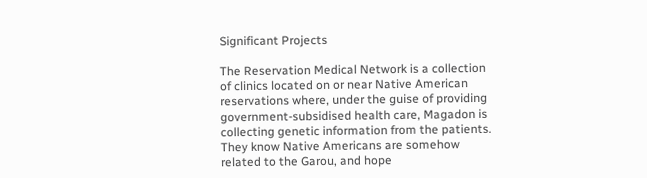Significant Projects

The Reservation Medical Network is a collection of clinics located on or near Native American reservations where, under the guise of providing government-subsidised health care, Magadon is collecting genetic information from the patients. They know Native Americans are somehow related to the Garou, and hope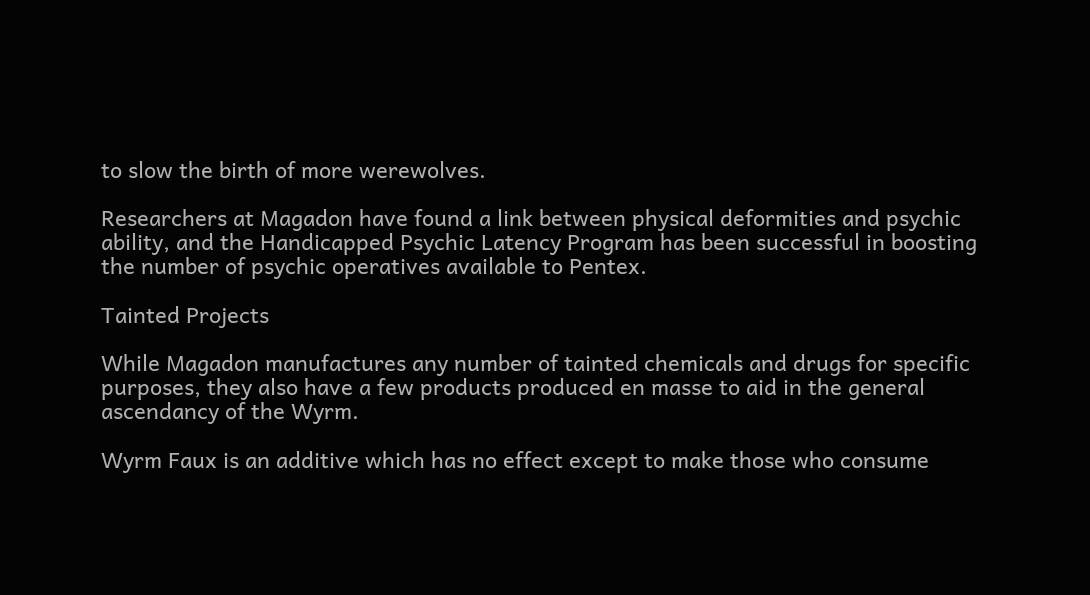to slow the birth of more werewolves.

Researchers at Magadon have found a link between physical deformities and psychic ability, and the Handicapped Psychic Latency Program has been successful in boosting the number of psychic operatives available to Pentex.

Tainted Projects

While Magadon manufactures any number of tainted chemicals and drugs for specific purposes, they also have a few products produced en masse to aid in the general ascendancy of the Wyrm.

Wyrm Faux is an additive which has no effect except to make those who consume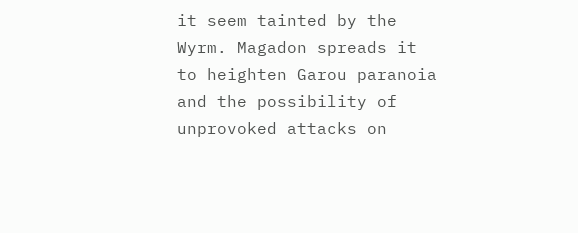it seem tainted by the Wyrm. Magadon spreads it to heighten Garou paranoia and the possibility of unprovoked attacks on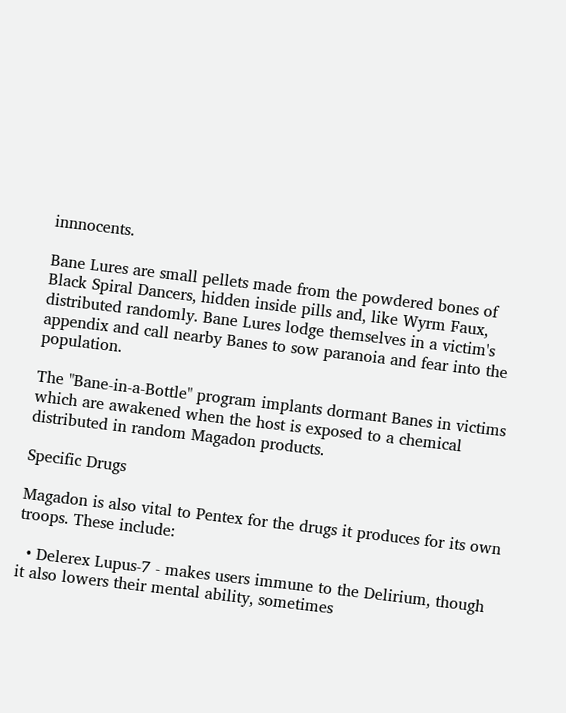innnocents.

Bane Lures are small pellets made from the powdered bones of Black Spiral Dancers, hidden inside pills and, like Wyrm Faux, distributed randomly. Bane Lures lodge themselves in a victim's appendix and call nearby Banes to sow paranoia and fear into the population.

The "Bane-in-a-Bottle" program implants dormant Banes in victims which are awakened when the host is exposed to a chemical distributed in random Magadon products.

Specific Drugs

Magadon is also vital to Pentex for the drugs it produces for its own troops. These include:

  • Delerex Lupus-7 - makes users immune to the Delirium, though it also lowers their mental ability, sometimes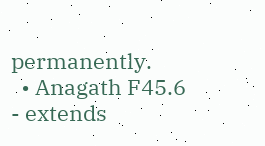permanently.
  • Anagath F45.6 - extends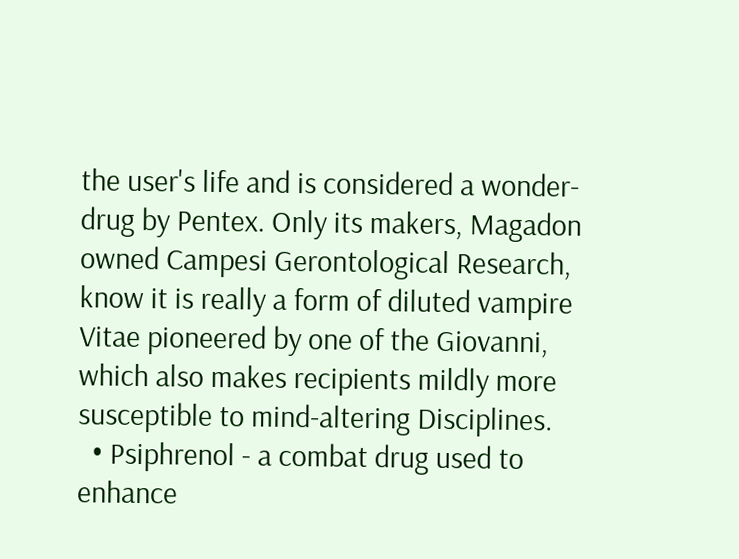the user's life and is considered a wonder-drug by Pentex. Only its makers, Magadon owned Campesi Gerontological Research, know it is really a form of diluted vampire Vitae pioneered by one of the Giovanni, which also makes recipients mildly more susceptible to mind-altering Disciplines.
  • Psiphrenol - a combat drug used to enhance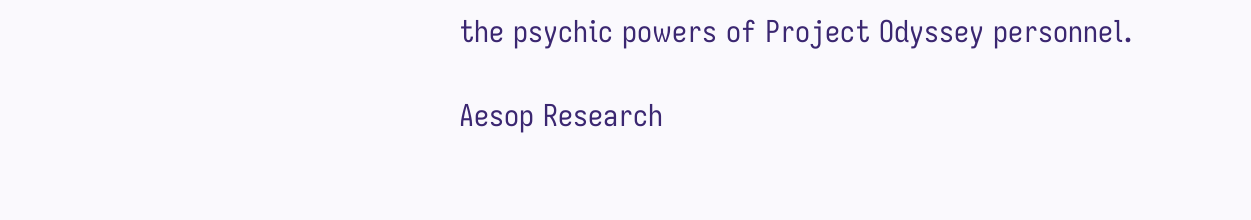the psychic powers of Project Odyssey personnel.

Aesop Research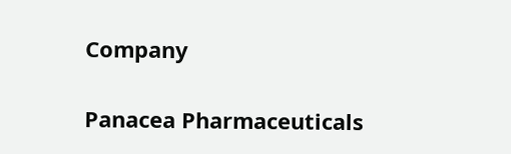Company

Panacea Pharmaceuticals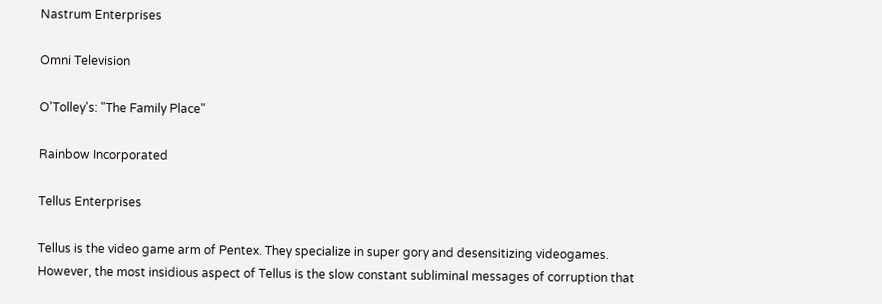Nastrum Enterprises

Omni Television

O'Tolley's: "The Family Place"

Rainbow Incorporated

Tellus Enterprises

Tellus is the video game arm of Pentex. They specialize in super gory and desensitizing videogames. However, the most insidious aspect of Tellus is the slow constant subliminal messages of corruption that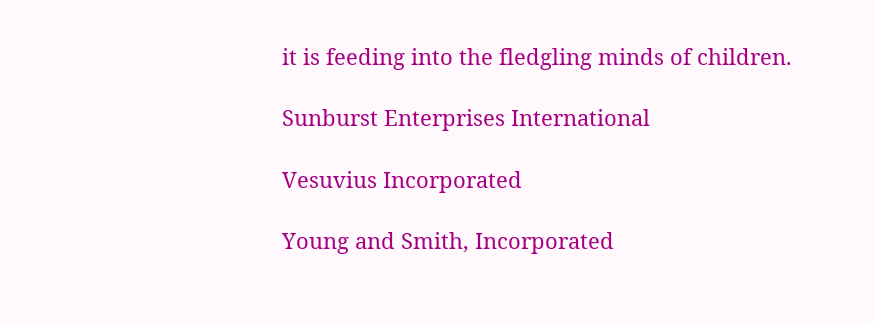it is feeding into the fledgling minds of children.

Sunburst Enterprises International

Vesuvius Incorporated

Young and Smith, Incorporated